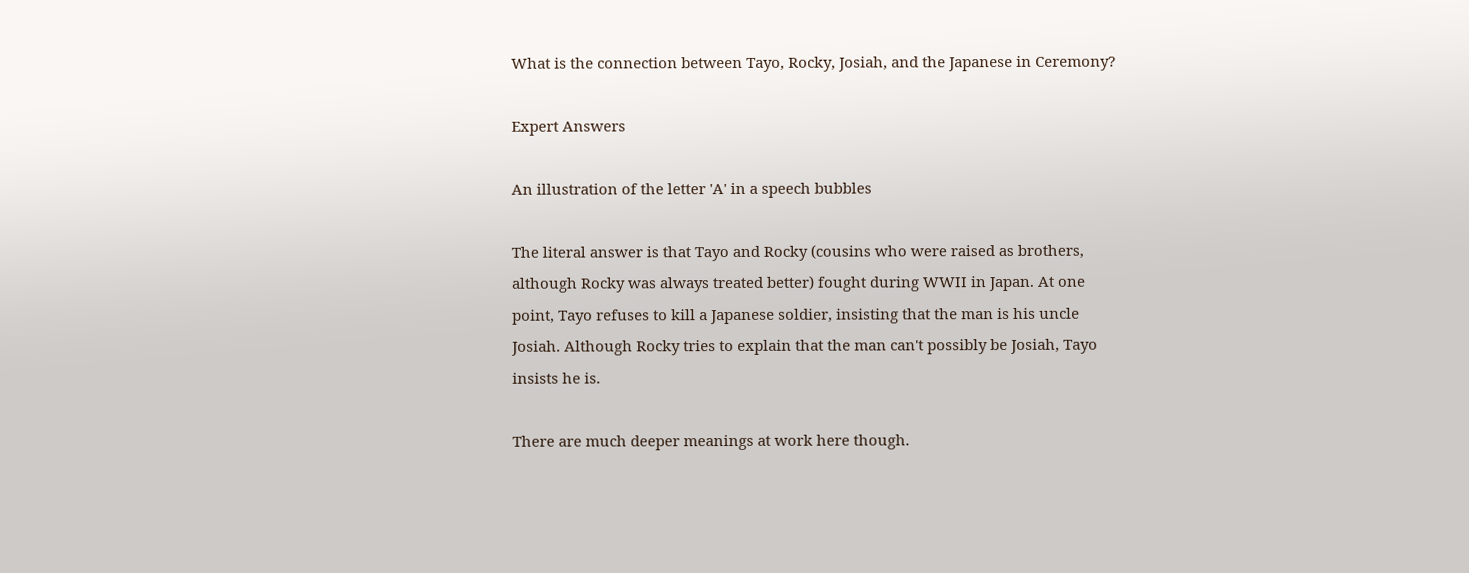What is the connection between Tayo, Rocky, Josiah, and the Japanese in Ceremony?

Expert Answers

An illustration of the letter 'A' in a speech bubbles

The literal answer is that Tayo and Rocky (cousins who were raised as brothers, although Rocky was always treated better) fought during WWII in Japan. At one point, Tayo refuses to kill a Japanese soldier, insisting that the man is his uncle Josiah. Although Rocky tries to explain that the man can't possibly be Josiah, Tayo insists he is.

There are much deeper meanings at work here though.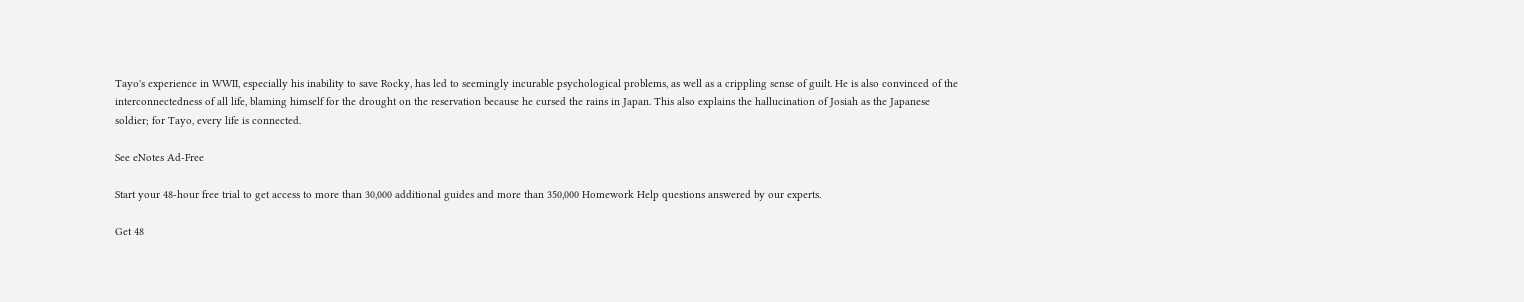Tayo's experience in WWII, especially his inability to save Rocky, has led to seemingly incurable psychological problems, as well as a crippling sense of guilt. He is also convinced of the interconnectedness of all life, blaming himself for the drought on the reservation because he cursed the rains in Japan. This also explains the hallucination of Josiah as the Japanese soldier; for Tayo, every life is connected.

See eNotes Ad-Free

Start your 48-hour free trial to get access to more than 30,000 additional guides and more than 350,000 Homework Help questions answered by our experts.

Get 48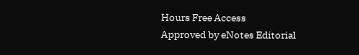Hours Free Access
Approved by eNotes Editorial